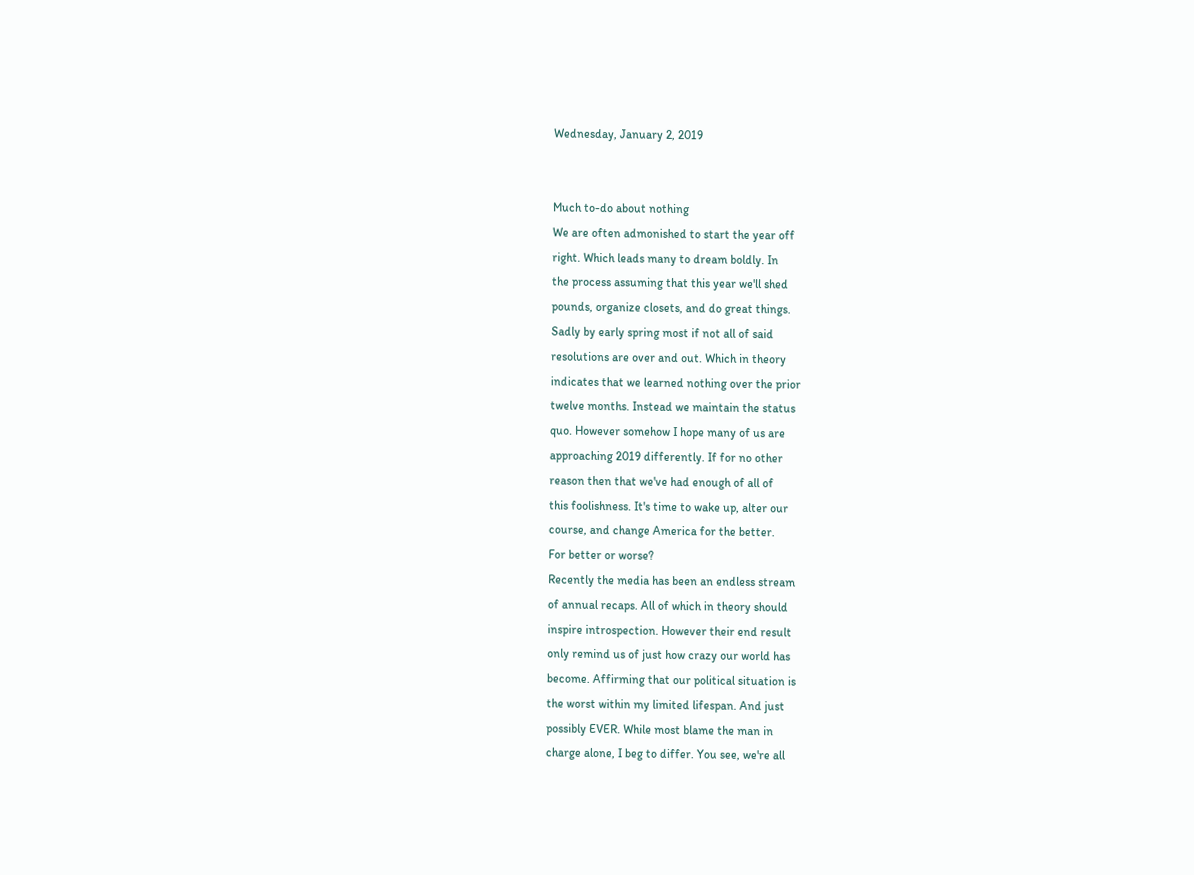Wednesday, January 2, 2019


Much to-do about nothing
We are often admonished to start the year off
right. Which leads many to dream boldly. In
the process assuming that this year we'll shed
pounds, organize closets, and do great things.
Sadly by early spring most if not all of said
resolutions are over and out. Which in theory
indicates that we learned nothing over the prior
twelve months. Instead we maintain the status
quo. However somehow I hope many of us are
approaching 2019 differently. If for no other
reason then that we've had enough of all of
this foolishness. It's time to wake up, alter our
course, and change America for the better.
For better or worse?
Recently the media has been an endless stream
of annual recaps. All of which in theory should
inspire introspection. However their end result
only remind us of just how crazy our world has
become. Affirming that our political situation is
the worst within my limited lifespan. And just
possibly EVER. While most blame the man in
charge alone, I beg to differ. You see, we're all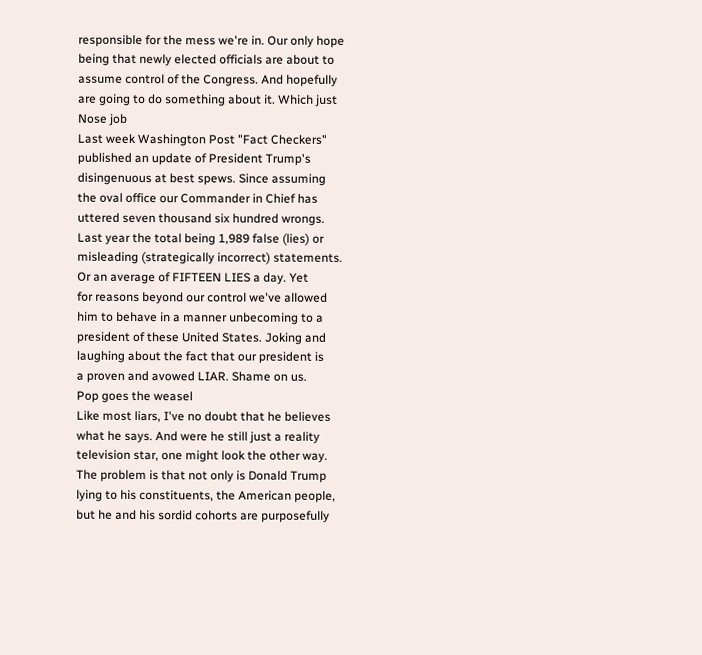responsible for the mess we're in. Our only hope
being that newly elected officials are about to
assume control of the Congress. And hopefully
are going to do something about it. Which just
Nose job
Last week Washington Post "Fact Checkers"
published an update of President Trump's
disingenuous at best spews. Since assuming
the oval office our Commander in Chief has
uttered seven thousand six hundred wrongs.
Last year the total being 1,989 false (lies) or
misleading (strategically incorrect) statements.
Or an average of FIFTEEN LIES a day. Yet
for reasons beyond our control we've allowed
him to behave in a manner unbecoming to a
president of these United States. Joking and
laughing about the fact that our president is
a proven and avowed LIAR. Shame on us.
Pop goes the weasel
Like most liars, I've no doubt that he believes
what he says. And were he still just a reality
television star, one might look the other way.
The problem is that not only is Donald Trump
lying to his constituents, the American people,
but he and his sordid cohorts are purposefully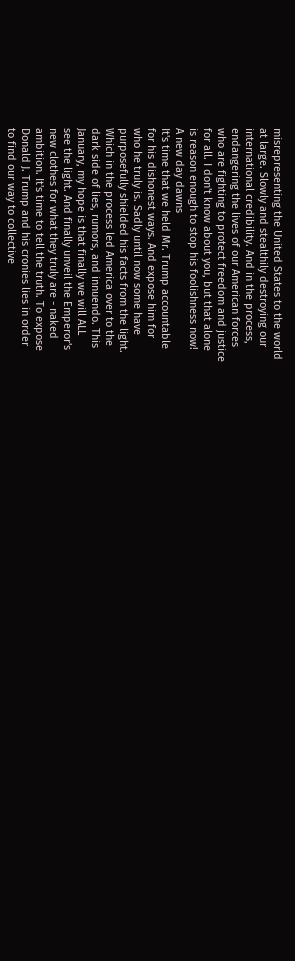misrepresenting the United States to the world
at large. Slowly and stealthily destroying our
international credibility. And in the process,
endangering the lives of our American forces
who are fighting to protect freedom and justice
for all. I don't know about you, but that alone
is reason enough to stop his foolishness now!
A new day dawns
It's time that we held Mr. Trump accountable
for his dishonest ways. And expose him for
who he truly is. Sadly until now some have
purposefully shielded his facts from the light.
Which in the process led America over to the
dark side of lies, rumors, and innuendo. This
January, my hope is that finally we will ALL
see the light. And finally unveil the Emperor's
new clothes for what they truly are - naked
ambition. It's time to tell the truth. To expose
Donald J. Trump and his cronies lies in order
to find our way to collective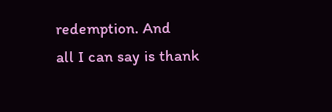redemption. And
all I can say is thank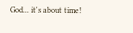God... it's about time!